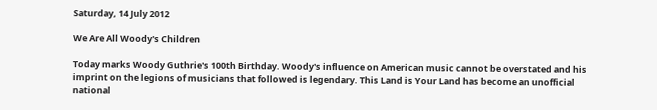Saturday, 14 July 2012

We Are All Woody's Children

Today marks Woody Guthrie's 100th Birthday. Woody's influence on American music cannot be overstated and his imprint on the legions of musicians that followed is legendary. This Land is Your Land has become an unofficial national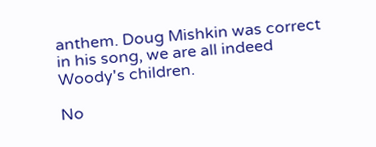anthem. Doug Mishkin was correct in his song, we are all indeed Woody's children.

No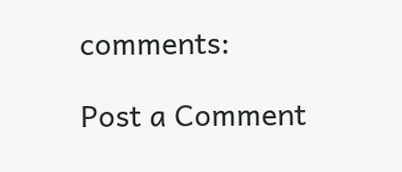comments:

Post a Comment